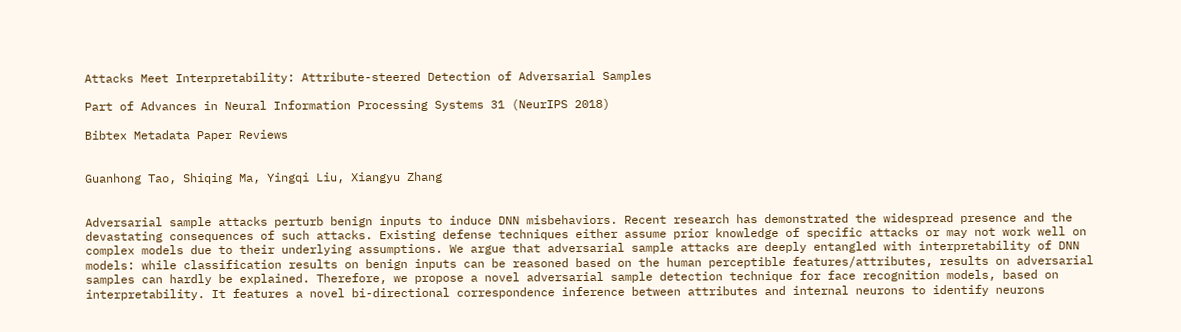Attacks Meet Interpretability: Attribute-steered Detection of Adversarial Samples

Part of Advances in Neural Information Processing Systems 31 (NeurIPS 2018)

Bibtex Metadata Paper Reviews


Guanhong Tao, Shiqing Ma, Yingqi Liu, Xiangyu Zhang


Adversarial sample attacks perturb benign inputs to induce DNN misbehaviors. Recent research has demonstrated the widespread presence and the devastating consequences of such attacks. Existing defense techniques either assume prior knowledge of specific attacks or may not work well on complex models due to their underlying assumptions. We argue that adversarial sample attacks are deeply entangled with interpretability of DNN models: while classification results on benign inputs can be reasoned based on the human perceptible features/attributes, results on adversarial samples can hardly be explained. Therefore, we propose a novel adversarial sample detection technique for face recognition models, based on interpretability. It features a novel bi-directional correspondence inference between attributes and internal neurons to identify neurons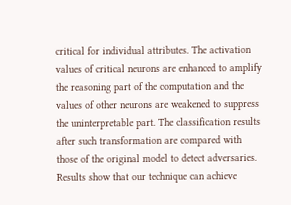critical for individual attributes. The activation values of critical neurons are enhanced to amplify the reasoning part of the computation and the values of other neurons are weakened to suppress the uninterpretable part. The classification results after such transformation are compared with those of the original model to detect adversaries. Results show that our technique can achieve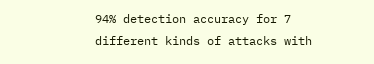94% detection accuracy for 7 different kinds of attacks with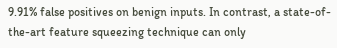9.91% false positives on benign inputs. In contrast, a state-of-the-art feature squeezing technique can only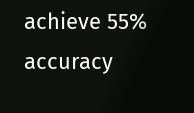achieve 55% accuracy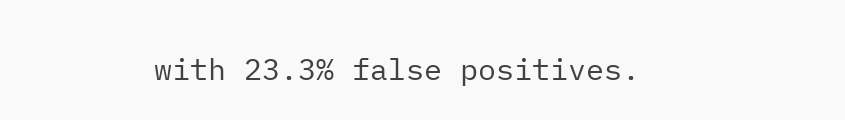with 23.3% false positives.